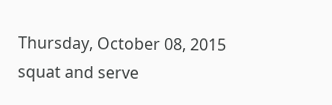Thursday, October 08, 2015
squat and serve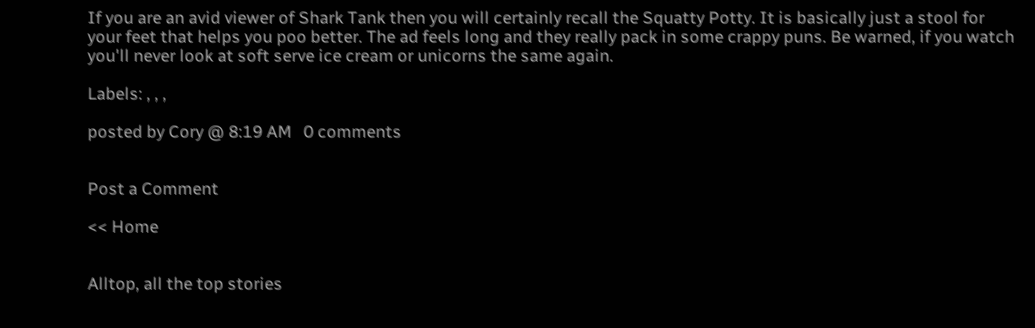If you are an avid viewer of Shark Tank then you will certainly recall the Squatty Potty. It is basically just a stool for your feet that helps you poo better. The ad feels long and they really pack in some crappy puns. Be warned, if you watch you'll never look at soft serve ice cream or unicorns the same again.

Labels: , , ,

posted by Cory @ 8:19 AM   0 comments


Post a Comment

<< Home


Alltop, all the top stories